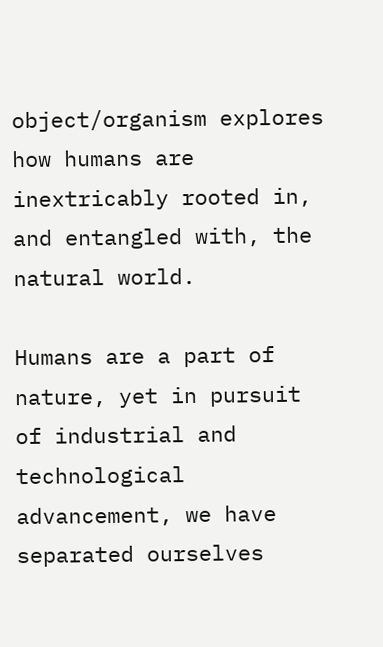object/organism explores how humans are inextricably rooted in, and entangled with, the natural world.

Humans are a part of nature, yet in pursuit of industrial and technological advancement, we have separated ourselves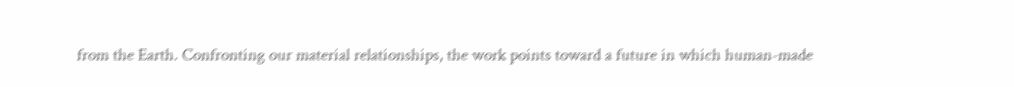from the Earth. Confronting our material relationships, the work points toward a future in which human-made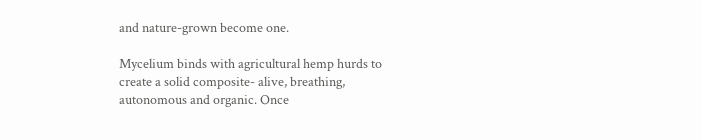and nature-grown become one.

Mycelium binds with agricultural hemp hurds to create a solid composite- alive, breathing, autonomous and organic. Once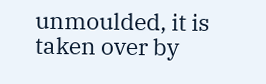unmoulded, it is taken over by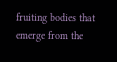fruiting bodies that emerge from the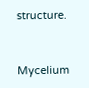structure.


Mycelium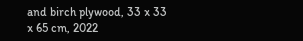and birch plywood, 33 x 33 x 65 cm, 2022